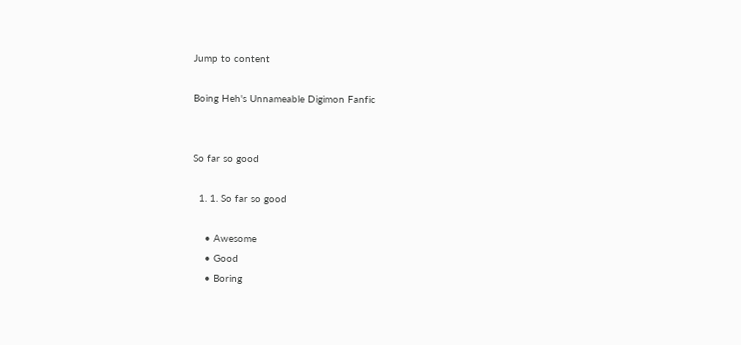Jump to content

Boing Heh's Unnameable Digimon Fanfic


So far so good

  1. 1. So far so good

    • Awesome
    • Good
    • Boring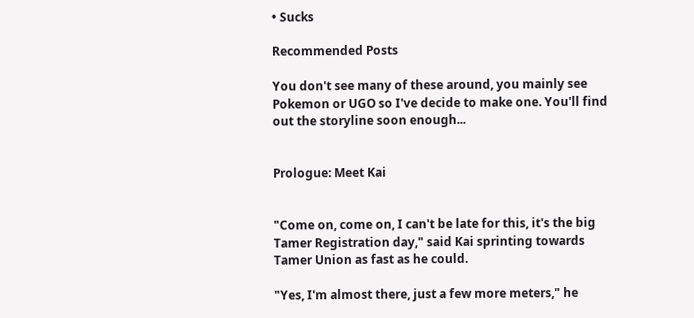• Sucks

Recommended Posts

You don't see many of these around, you mainly see Pokemon or UGO so I've decide to make one. You'll find out the storyline soon enough...


Prologue: Meet Kai


"Come on, come on, I can't be late for this, it's the big Tamer Registration day," said Kai sprinting towards Tamer Union as fast as he could.

"Yes, I'm almost there, just a few more meters," he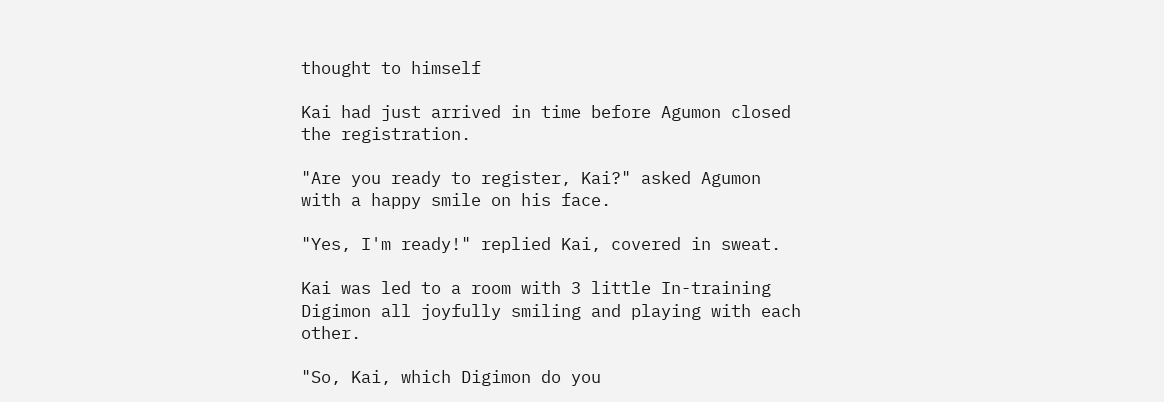thought to himself

Kai had just arrived in time before Agumon closed the registration.

"Are you ready to register, Kai?" asked Agumon with a happy smile on his face.

"Yes, I'm ready!" replied Kai, covered in sweat.

Kai was led to a room with 3 little In-training Digimon all joyfully smiling and playing with each other.

"So, Kai, which Digimon do you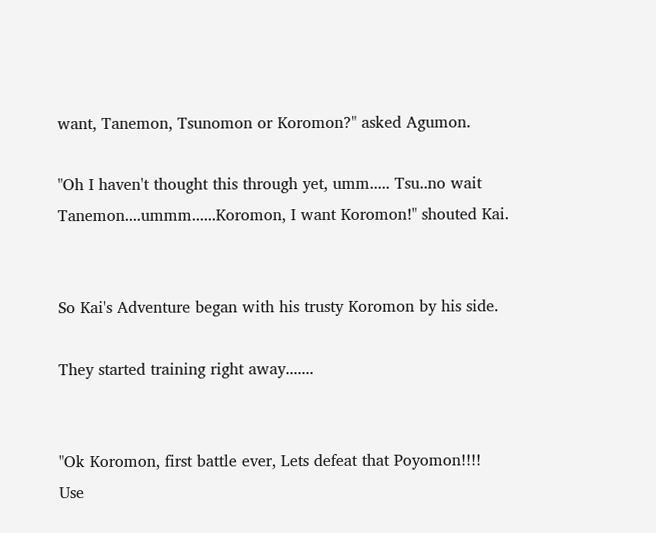want, Tanemon, Tsunomon or Koromon?" asked Agumon.

"Oh I haven't thought this through yet, umm..... Tsu..no wait Tanemon....ummm......Koromon, I want Koromon!" shouted Kai.


So Kai's Adventure began with his trusty Koromon by his side.

They started training right away.......


"Ok Koromon, first battle ever, Lets defeat that Poyomon!!!! Use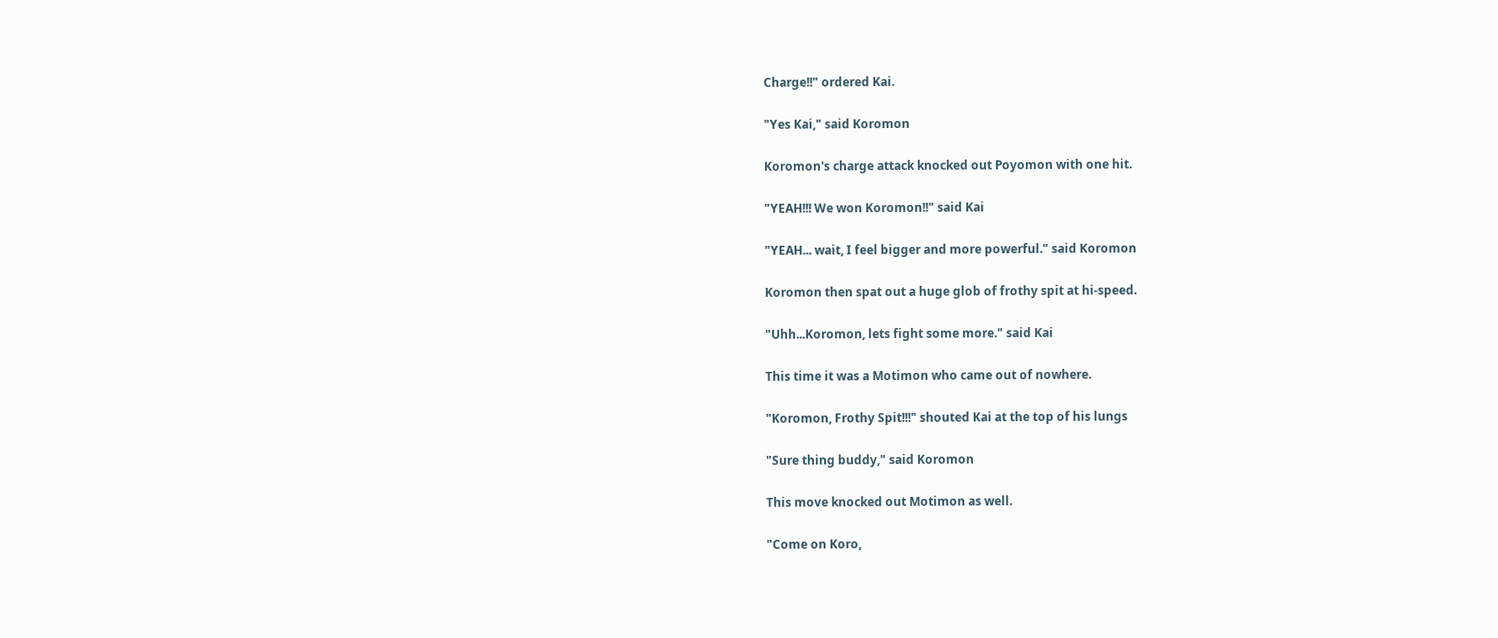Charge!!" ordered Kai.

"Yes Kai," said Koromon

Koromon's charge attack knocked out Poyomon with one hit.

"YEAH!!! We won Koromon!!" said Kai

"YEAH... wait, I feel bigger and more powerful." said Koromon

Koromon then spat out a huge glob of frothy spit at hi-speed.

"Uhh...Koromon, lets fight some more." said Kai

This time it was a Motimon who came out of nowhere.

"Koromon, Frothy Spit!!!" shouted Kai at the top of his lungs

"Sure thing buddy," said Koromon

This move knocked out Motimon as well.

"Come on Koro,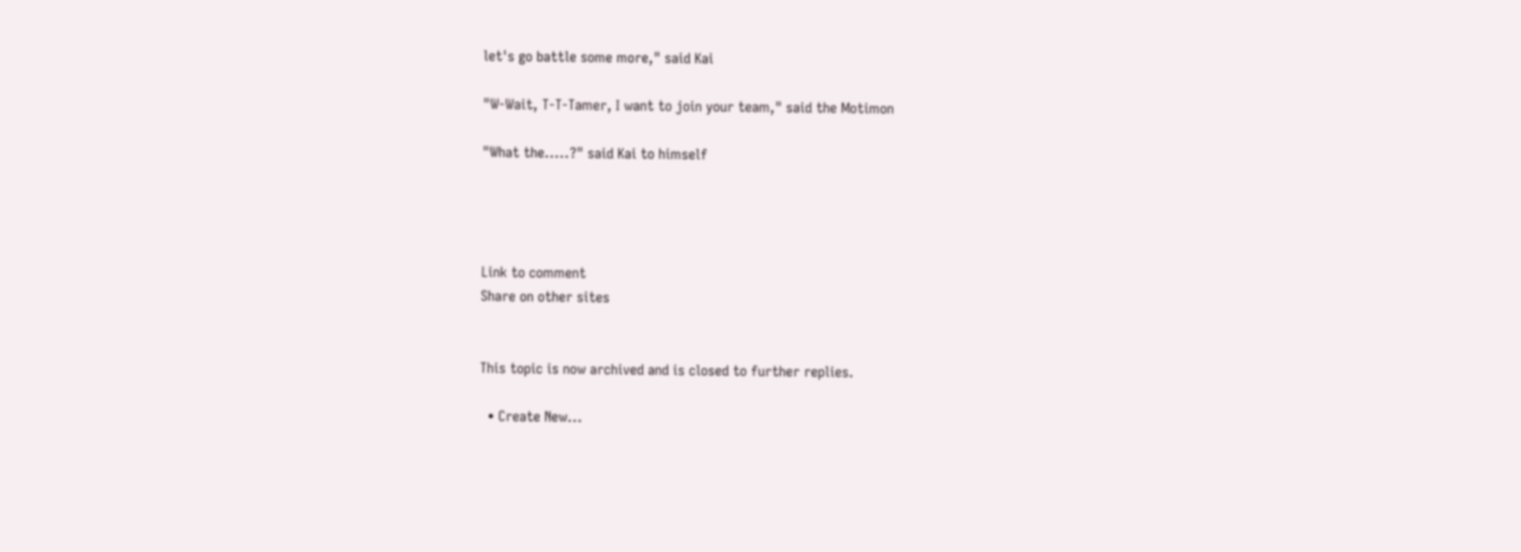let's go battle some more," said Kai

"W-Wait, T-T-Tamer, I want to join your team," said the Motimon

"What the.....?" said Kai to himself




Link to comment
Share on other sites


This topic is now archived and is closed to further replies.

  • Create New...